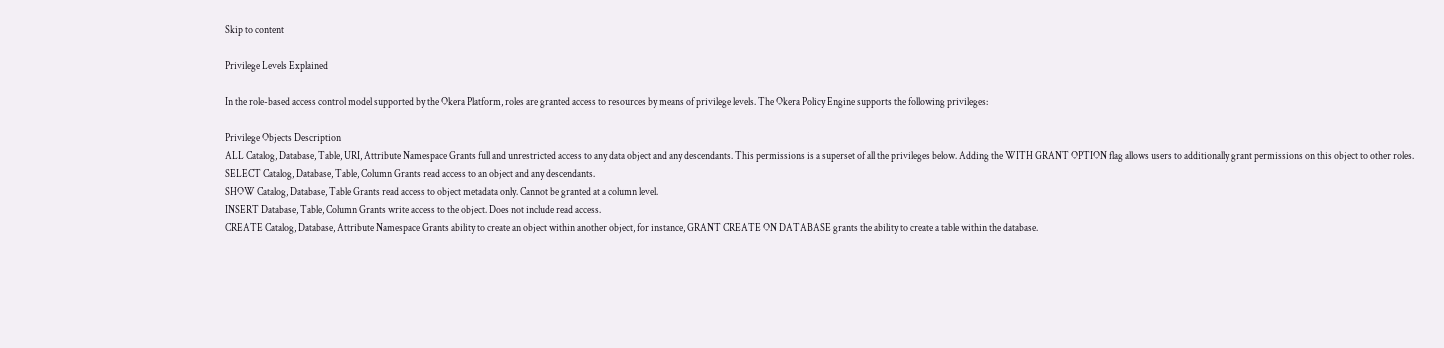Skip to content

Privilege Levels Explained

In the role-based access control model supported by the Okera Platform, roles are granted access to resources by means of privilege levels. The Okera Policy Engine supports the following privileges:

Privilege Objects Description
ALL Catalog, Database, Table, URI, Attribute Namespace Grants full and unrestricted access to any data object and any descendants. This permissions is a superset of all the privileges below. Adding the WITH GRANT OPTION flag allows users to additionally grant permissions on this object to other roles.
SELECT Catalog, Database, Table, Column Grants read access to an object and any descendants.
SHOW Catalog, Database, Table Grants read access to object metadata only. Cannot be granted at a column level.
INSERT Database, Table, Column Grants write access to the object. Does not include read access.
CREATE Catalog, Database, Attribute Namespace Grants ability to create an object within another object, for instance, GRANT CREATE ON DATABASE grants the ability to create a table within the database.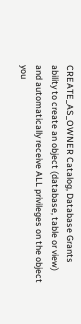CREATE_AS_OWNER Catalog, Database Grants ability to create an object (database, table or view) and automatically receive ALL privileges on the object you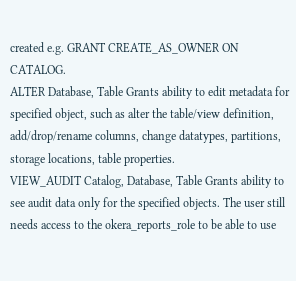created e.g. GRANT CREATE_AS_OWNER ON CATALOG.
ALTER Database, Table Grants ability to edit metadata for specified object, such as alter the table/view definition, add/drop/rename columns, change datatypes, partitions, storage locations, table properties.
VIEW_AUDIT Catalog, Database, Table Grants ability to see audit data only for the specified objects. The user still needs access to the okera_reports_role to be able to use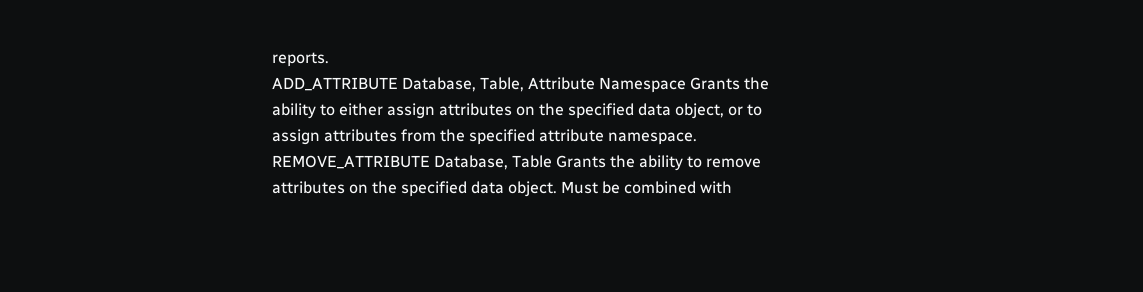reports.
ADD_ATTRIBUTE Database, Table, Attribute Namespace Grants the ability to either assign attributes on the specified data object, or to assign attributes from the specified attribute namespace.
REMOVE_ATTRIBUTE Database, Table Grants the ability to remove attributes on the specified data object. Must be combined with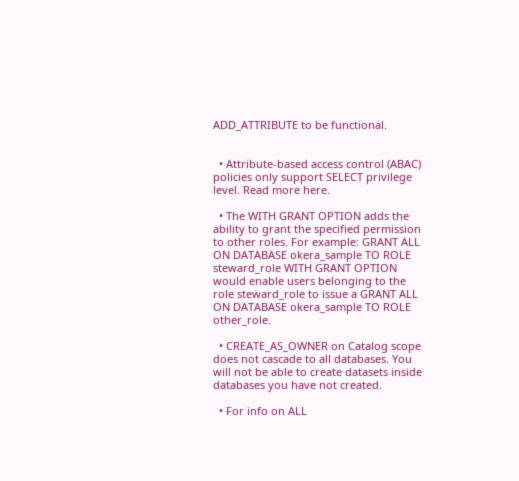ADD_ATTRIBUTE to be functional.


  • Attribute-based access control (ABAC) policies only support SELECT privilege level. Read more here.

  • The WITH GRANT OPTION adds the ability to grant the specified permission to other roles. For example: GRANT ALL ON DATABASE okera_sample TO ROLE steward_role WITH GRANT OPTION would enable users belonging to the role steward_role to issue a GRANT ALL ON DATABASE okera_sample TO ROLE other_role.

  • CREATE_AS_OWNER on Catalog scope does not cascade to all databases. You will not be able to create datasets inside databases you have not created.

  • For info on ALL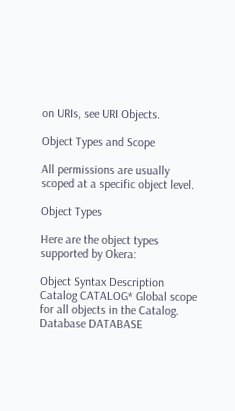on URIs, see URI Objects.

Object Types and Scope

All permissions are usually scoped at a specific object level.

Object Types

Here are the object types supported by Okera:

Object Syntax Description
Catalog CATALOG* Global scope for all objects in the Catalog.
Database DATABASE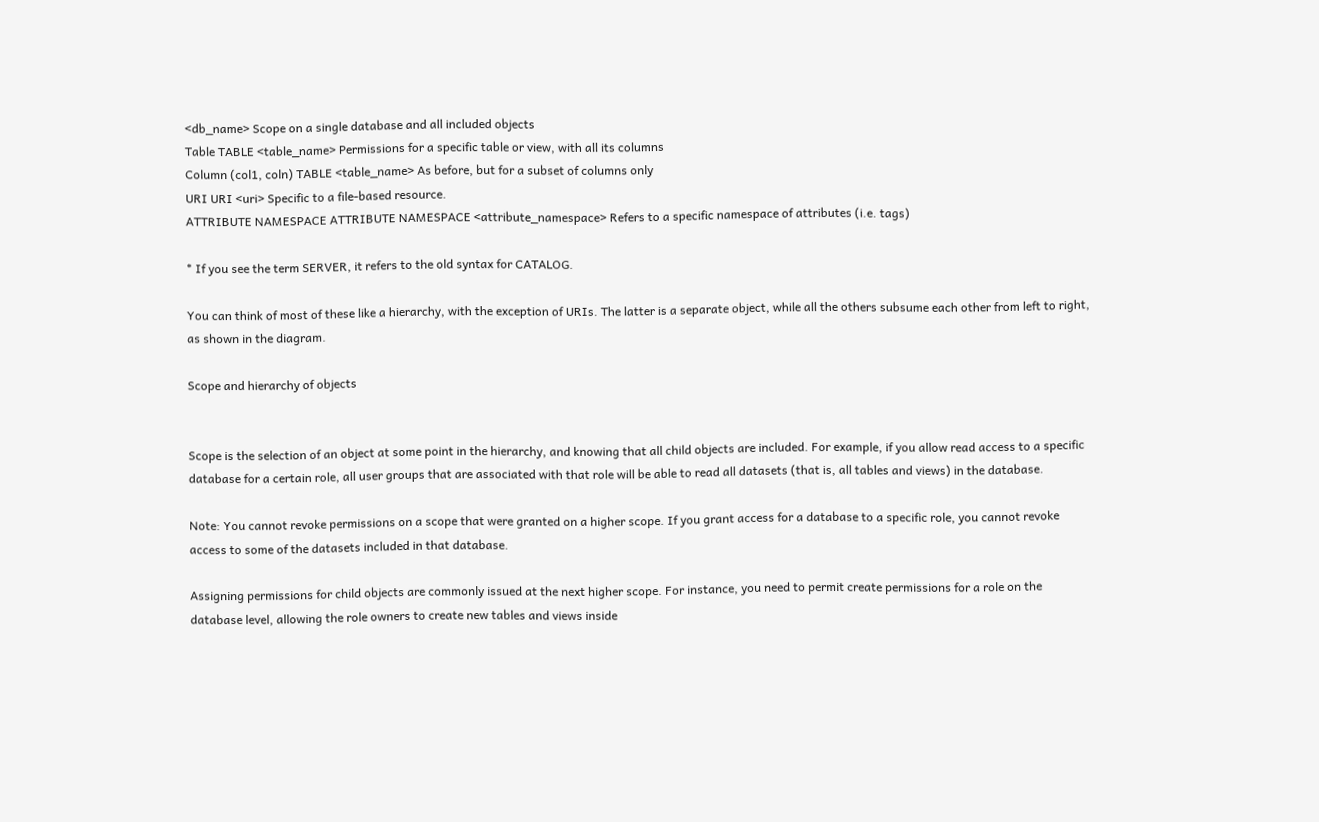<db_name> Scope on a single database and all included objects
Table TABLE <table_name> Permissions for a specific table or view, with all its columns
Column (col1, coln) TABLE <table_name> As before, but for a subset of columns only
URI URI <uri> Specific to a file-based resource.
ATTRIBUTE NAMESPACE ATTRIBUTE NAMESPACE <attribute_namespace> Refers to a specific namespace of attributes (i.e. tags)

* If you see the term SERVER, it refers to the old syntax for CATALOG.

You can think of most of these like a hierarchy, with the exception of URIs. The latter is a separate object, while all the others subsume each other from left to right, as shown in the diagram.

Scope and hierarchy of objects


Scope is the selection of an object at some point in the hierarchy, and knowing that all child objects are included. For example, if you allow read access to a specific database for a certain role, all user groups that are associated with that role will be able to read all datasets (that is, all tables and views) in the database.

Note: You cannot revoke permissions on a scope that were granted on a higher scope. If you grant access for a database to a specific role, you cannot revoke access to some of the datasets included in that database.

Assigning permissions for child objects are commonly issued at the next higher scope. For instance, you need to permit create permissions for a role on the database level, allowing the role owners to create new tables and views inside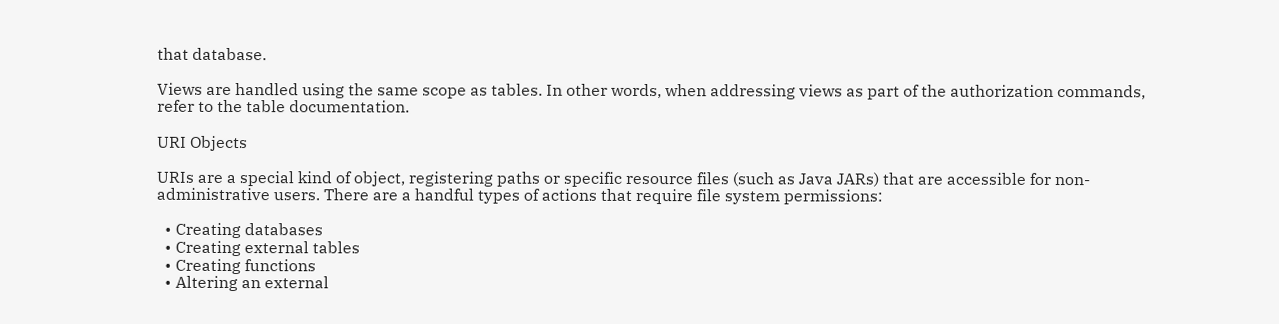that database.

Views are handled using the same scope as tables. In other words, when addressing views as part of the authorization commands, refer to the table documentation.

URI Objects

URIs are a special kind of object, registering paths or specific resource files (such as Java JARs) that are accessible for non-administrative users. There are a handful types of actions that require file system permissions:

  • Creating databases
  • Creating external tables
  • Creating functions
  • Altering an external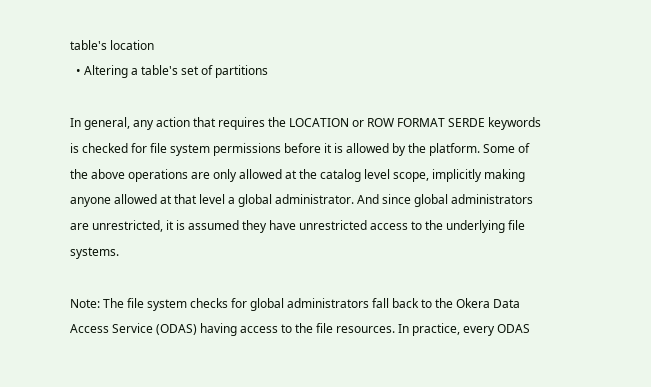table's location
  • Altering a table's set of partitions

In general, any action that requires the LOCATION or ROW FORMAT SERDE keywords is checked for file system permissions before it is allowed by the platform. Some of the above operations are only allowed at the catalog level scope, implicitly making anyone allowed at that level a global administrator. And since global administrators are unrestricted, it is assumed they have unrestricted access to the underlying file systems.

Note: The file system checks for global administrators fall back to the Okera Data Access Service (ODAS) having access to the file resources. In practice, every ODAS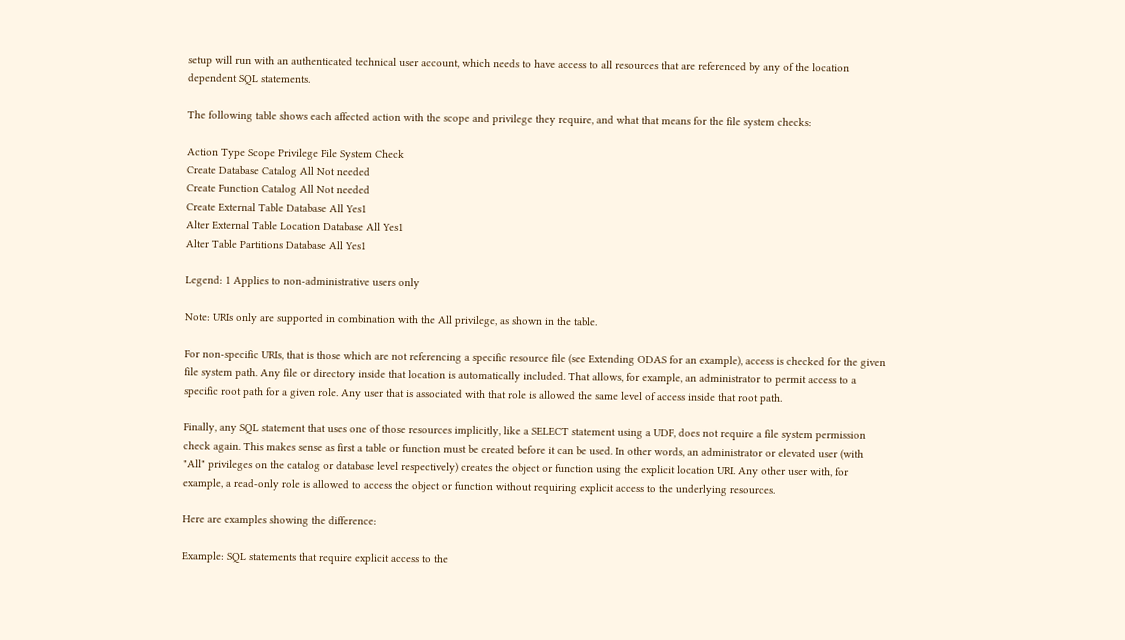setup will run with an authenticated technical user account, which needs to have access to all resources that are referenced by any of the location dependent SQL statements.

The following table shows each affected action with the scope and privilege they require, and what that means for the file system checks:

Action Type Scope Privilege File System Check
Create Database Catalog All Not needed
Create Function Catalog All Not needed
Create External Table Database All Yes1
Alter External Table Location Database All Yes1
Alter Table Partitions Database All Yes1

Legend: 1 Applies to non-administrative users only

Note: URIs only are supported in combination with the All privilege, as shown in the table.

For non-specific URIs, that is those which are not referencing a specific resource file (see Extending ODAS for an example), access is checked for the given file system path. Any file or directory inside that location is automatically included. That allows, for example, an administrator to permit access to a specific root path for a given role. Any user that is associated with that role is allowed the same level of access inside that root path.

Finally, any SQL statement that uses one of those resources implicitly, like a SELECT statement using a UDF, does not require a file system permission check again. This makes sense as first a table or function must be created before it can be used. In other words, an administrator or elevated user (with "All" privileges on the catalog or database level respectively) creates the object or function using the explicit location URI. Any other user with, for example, a read-only role is allowed to access the object or function without requiring explicit access to the underlying resources.

Here are examples showing the difference:

Example: SQL statements that require explicit access to the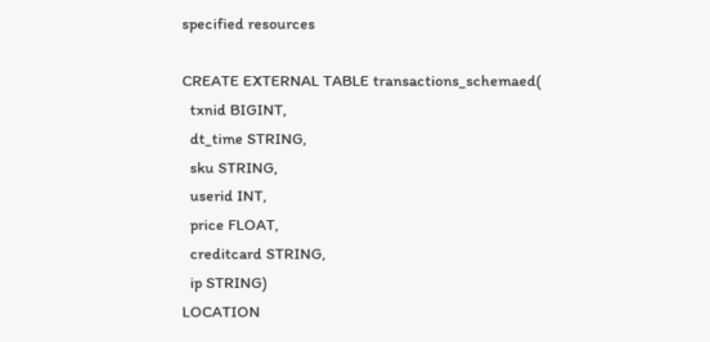specified resources

CREATE EXTERNAL TABLE transactions_schemaed(
  txnid BIGINT,
  dt_time STRING,
  sku STRING,
  userid INT,
  price FLOAT,
  creditcard STRING,
  ip STRING)
LOCATION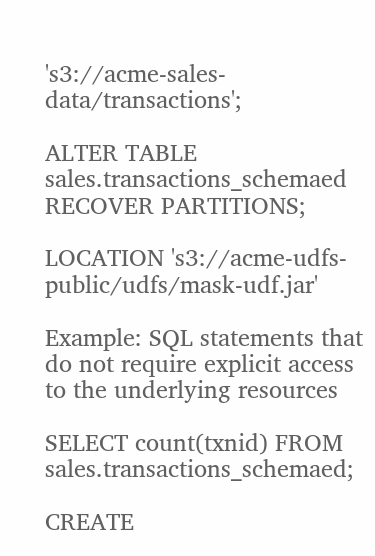's3://acme-sales-data/transactions';

ALTER TABLE sales.transactions_schemaed RECOVER PARTITIONS;

LOCATION 's3://acme-udfs-public/udfs/mask-udf.jar'

Example: SQL statements that do not require explicit access to the underlying resources

SELECT count(txnid) FROM sales.transactions_schemaed;

CREATE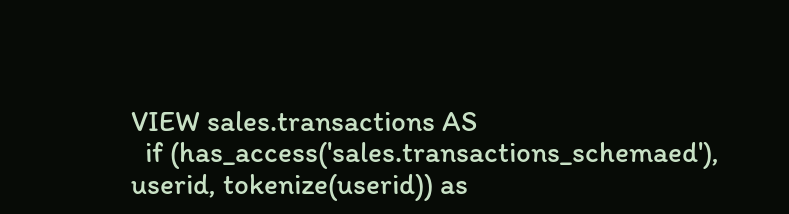VIEW sales.transactions AS
  if (has_access('sales.transactions_schemaed'), userid, tokenize(userid)) as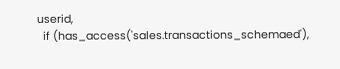userid,
  if (has_access('sales.transactions_schemaed'),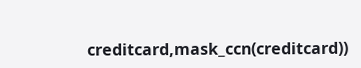creditcard,mask_ccn(creditcard))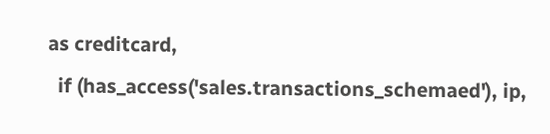as creditcard,
  if (has_access('sales.transactions_schemaed'), ip,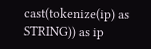cast(tokenize(ip) as STRING)) as ip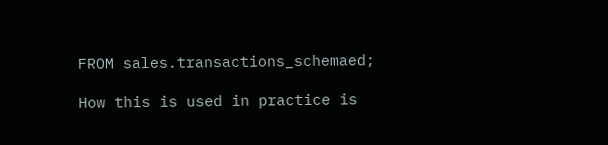FROM sales.transactions_schemaed;

How this is used in practice is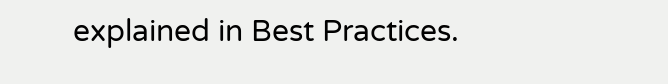explained in Best Practices.